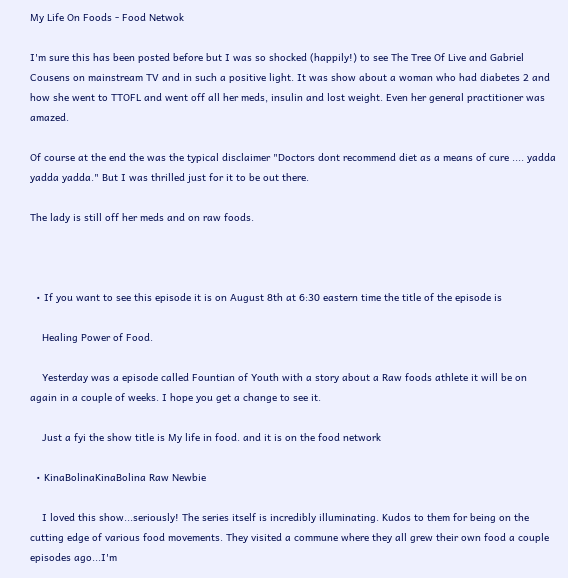My Life On Foods - Food Netwok

I'm sure this has been posted before but I was so shocked (happily!) to see The Tree Of Live and Gabriel Cousens on mainstream TV and in such a positive light. It was show about a woman who had diabetes 2 and how she went to TTOFL and went off all her meds, insulin and lost weight. Even her general practitioner was amazed.

Of course at the end the was the typical disclaimer "Doctors dont recommend diet as a means of cure .... yadda yadda yadda." But I was thrilled just for it to be out there.

The lady is still off her meds and on raw foods.



  • If you want to see this episode it is on August 8th at 6:30 eastern time the title of the episode is

    Healing Power of Food.

    Yesterday was a episode called Fountian of Youth with a story about a Raw foods athlete it will be on again in a couple of weeks. I hope you get a change to see it.

    Just a fyi the show title is My life in food. and it is on the food network

  • KinaBolinaKinaBolina Raw Newbie

    I loved this show...seriously! The series itself is incredibly illuminating. Kudos to them for being on the cutting edge of various food movements. They visited a commune where they all grew their own food a couple episodes ago...I'm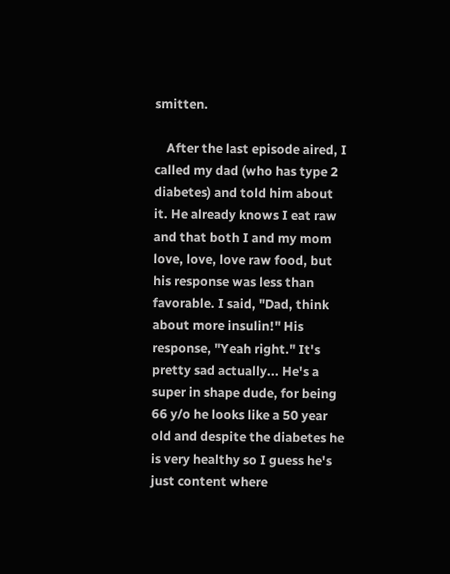smitten.

    After the last episode aired, I called my dad (who has type 2 diabetes) and told him about it. He already knows I eat raw and that both I and my mom love, love, love raw food, but his response was less than favorable. I said, "Dad, think about more insulin!" His response, "Yeah right." It's pretty sad actually... He's a super in shape dude, for being 66 y/o he looks like a 50 year old and despite the diabetes he is very healthy so I guess he's just content where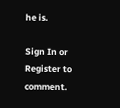he is.

Sign In or Register to comment.